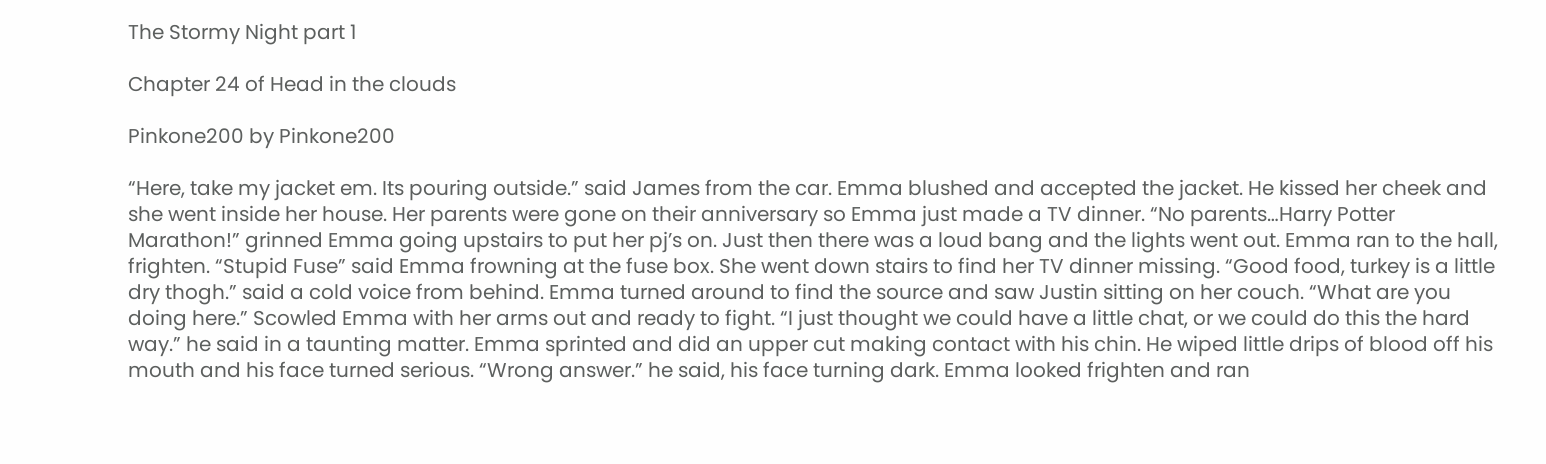The Stormy Night part 1

Chapter 24 of Head in the clouds

Pinkone200 by Pinkone200

“Here, take my jacket em. Its pouring outside.” said James from the car. Emma blushed and accepted the jacket. He kissed her cheek and she went inside her house. Her parents were gone on their anniversary so Emma just made a TV dinner. “No parents…Harry Potter Marathon!” grinned Emma going upstairs to put her pj’s on. Just then there was a loud bang and the lights went out. Emma ran to the hall, frighten. “Stupid Fuse” said Emma frowning at the fuse box. She went down stairs to find her TV dinner missing. “Good food, turkey is a little dry thogh.” said a cold voice from behind. Emma turned around to find the source and saw Justin sitting on her couch. “What are you doing here.” Scowled Emma with her arms out and ready to fight. “I just thought we could have a little chat, or we could do this the hard way.” he said in a taunting matter. Emma sprinted and did an upper cut making contact with his chin. He wiped little drips of blood off his mouth and his face turned serious. “Wrong answer.” he said, his face turning dark. Emma looked frighten and ran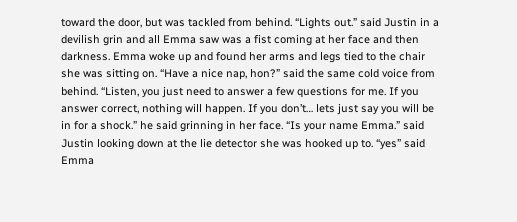toward the door, but was tackled from behind. “Lights out.” said Justin in a devilish grin and all Emma saw was a fist coming at her face and then darkness. Emma woke up and found her arms and legs tied to the chair she was sitting on. “Have a nice nap, hon?” said the same cold voice from behind. “Listen, you just need to answer a few questions for me. If you answer correct, nothing will happen. If you don’t… lets just say you will be in for a shock.” he said grinning in her face. “Is your name Emma.” said Justin looking down at the lie detector she was hooked up to. “yes” said Emma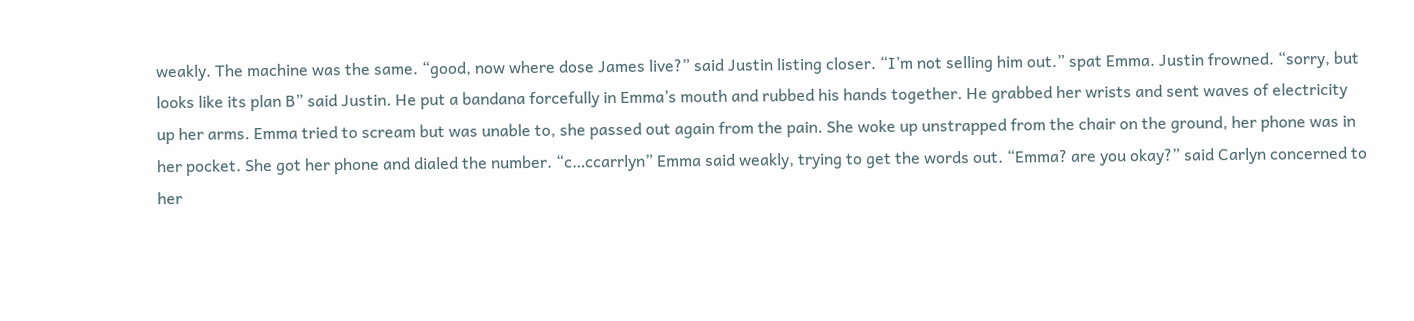weakly. The machine was the same. “good, now where dose James live?” said Justin listing closer. “I’m not selling him out.” spat Emma. Justin frowned. “sorry, but looks like its plan B” said Justin. He put a bandana forcefully in Emma’s mouth and rubbed his hands together. He grabbed her wrists and sent waves of electricity up her arms. Emma tried to scream but was unable to, she passed out again from the pain. She woke up unstrapped from the chair on the ground, her phone was in her pocket. She got her phone and dialed the number. “c…ccarrlyn” Emma said weakly, trying to get the words out. “Emma? are you okay?” said Carlyn concerned to her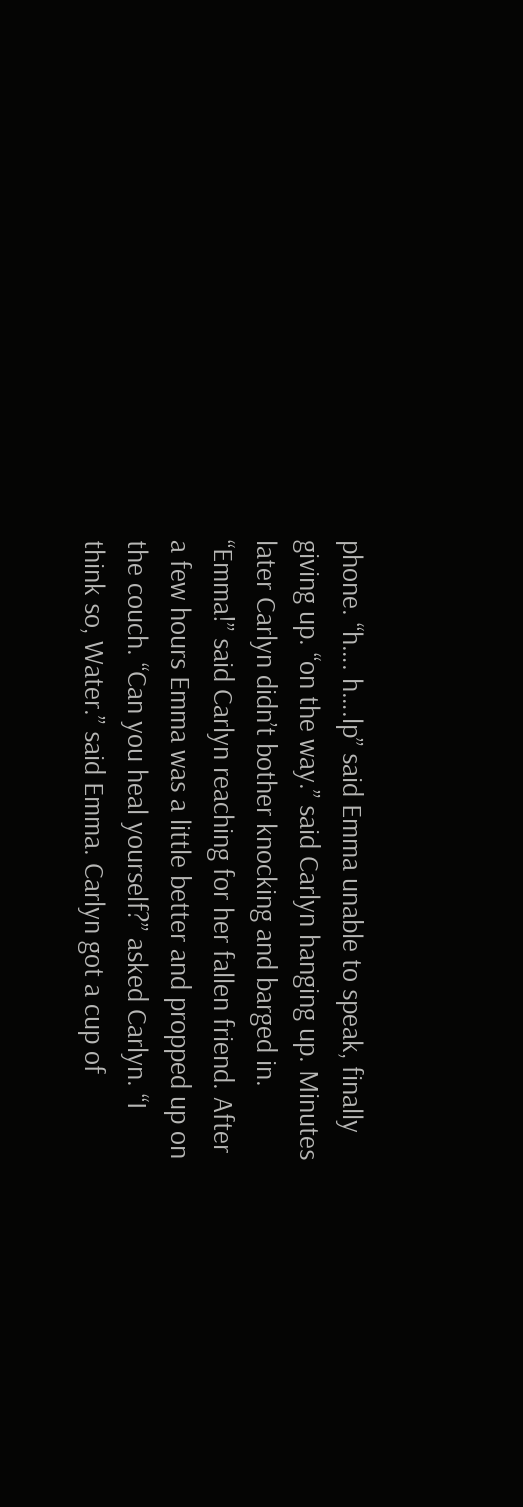phone. “h…. h….lp” said Emma unable to speak, finally giving up. “on the way.” said Carlyn hanging up. Minutes later Carlyn didn’t bother knocking and barged in. “Emma!” said Carlyn reaching for her fallen friend. After a few hours Emma was a little better and propped up on the couch. “Can you heal yourself?” asked Carlyn. “I think so, Water.” said Emma. Carlyn got a cup of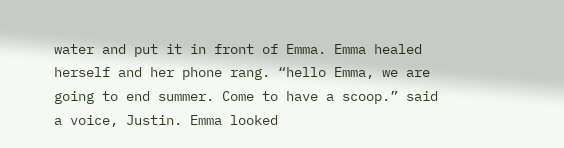water and put it in front of Emma. Emma healed herself and her phone rang. “hello Emma, we are going to end summer. Come to have a scoop.” said a voice, Justin. Emma looked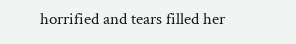horrified and tears filled her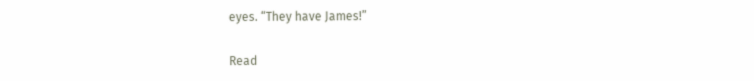eyes. “They have James!”

Read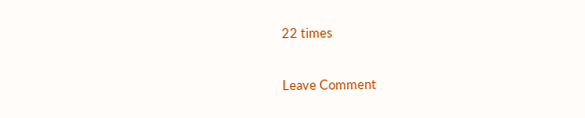22 times

Leave Comment